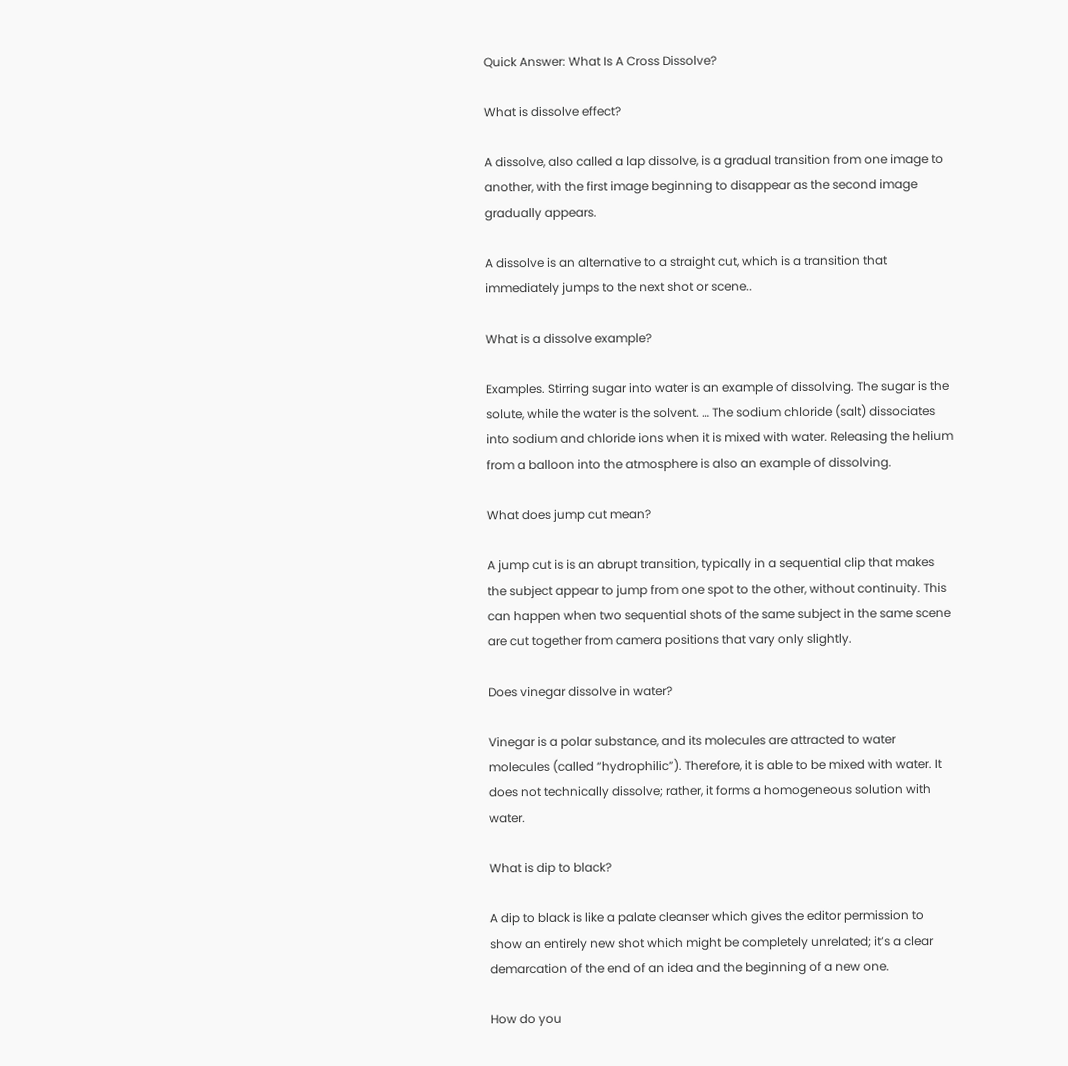Quick Answer: What Is A Cross Dissolve?

What is dissolve effect?

A dissolve, also called a lap dissolve, is a gradual transition from one image to another, with the first image beginning to disappear as the second image gradually appears.

A dissolve is an alternative to a straight cut, which is a transition that immediately jumps to the next shot or scene..

What is a dissolve example?

Examples. Stirring sugar into water is an example of dissolving. The sugar is the solute, while the water is the solvent. … The sodium chloride (salt) dissociates into sodium and chloride ions when it is mixed with water. Releasing the helium from a balloon into the atmosphere is also an example of dissolving.

What does jump cut mean?

A jump cut is is an abrupt transition, typically in a sequential clip that makes the subject appear to jump from one spot to the other, without continuity. This can happen when two sequential shots of the same subject in the same scene are cut together from camera positions that vary only slightly.

Does vinegar dissolve in water?

Vinegar is a polar substance, and its molecules are attracted to water molecules (called “hydrophilic”). Therefore, it is able to be mixed with water. It does not technically dissolve; rather, it forms a homogeneous solution with water.

What is dip to black?

A dip to black is like a palate cleanser which gives the editor permission to show an entirely new shot which might be completely unrelated; it’s a clear demarcation of the end of an idea and the beginning of a new one.

How do you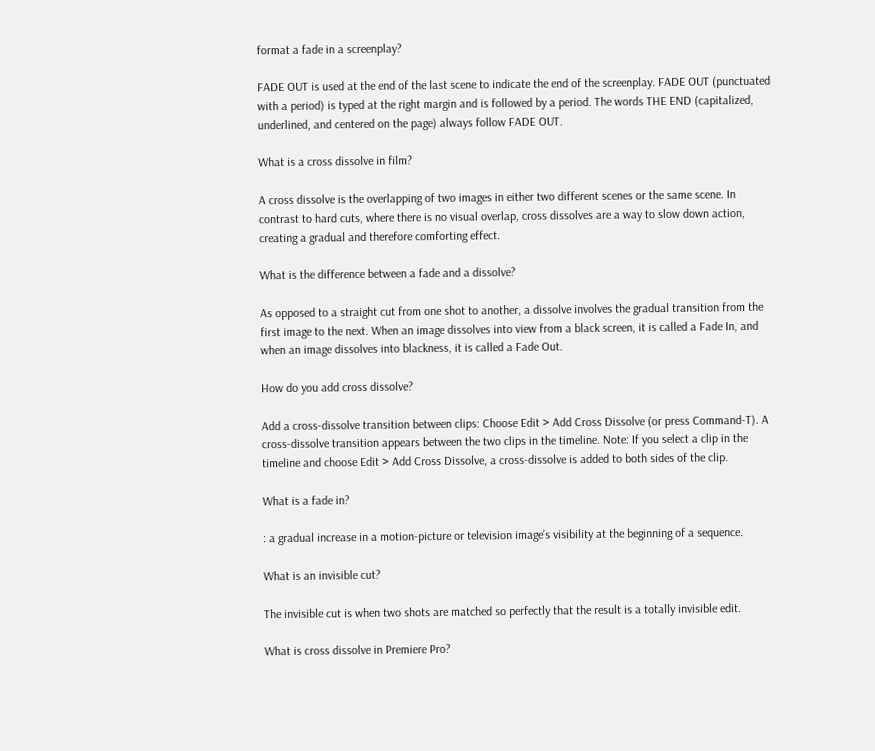format a fade in a screenplay?

FADE OUT is used at the end of the last scene to indicate the end of the screenplay. FADE OUT (punctuated with a period) is typed at the right margin and is followed by a period. The words THE END (capitalized, underlined, and centered on the page) always follow FADE OUT.

What is a cross dissolve in film?

A cross dissolve is the overlapping of two images in either two different scenes or the same scene. In contrast to hard cuts, where there is no visual overlap, cross dissolves are a way to slow down action, creating a gradual and therefore comforting effect.

What is the difference between a fade and a dissolve?

As opposed to a straight cut from one shot to another, a dissolve involves the gradual transition from the first image to the next. When an image dissolves into view from a black screen, it is called a Fade In, and when an image dissolves into blackness, it is called a Fade Out.

How do you add cross dissolve?

Add a cross-dissolve transition between clips: Choose Edit > Add Cross Dissolve (or press Command-T). A cross-dissolve transition appears between the two clips in the timeline. Note: If you select a clip in the timeline and choose Edit > Add Cross Dissolve, a cross-dissolve is added to both sides of the clip.

What is a fade in?

: a gradual increase in a motion-picture or television image’s visibility at the beginning of a sequence.

What is an invisible cut?

The invisible cut is when two shots are matched so perfectly that the result is a totally invisible edit.

What is cross dissolve in Premiere Pro?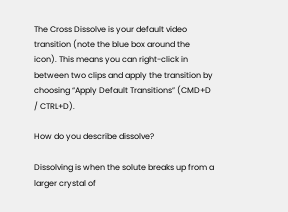The Cross Dissolve is your default video transition (note the blue box around the icon). This means you can right-click in between two clips and apply the transition by choosing “Apply Default Transitions” (CMD+D / CTRL+D).

How do you describe dissolve?

Dissolving is when the solute breaks up from a larger crystal of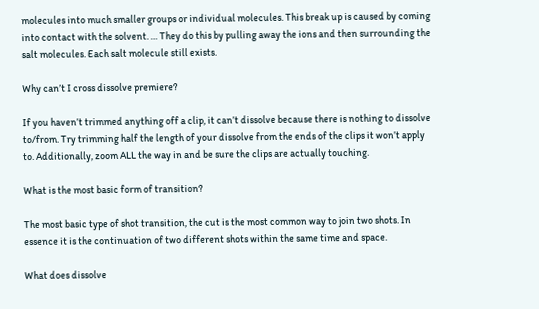molecules into much smaller groups or individual molecules. This break up is caused by coming into contact with the solvent. … They do this by pulling away the ions and then surrounding the salt molecules. Each salt molecule still exists.

Why can’t I cross dissolve premiere?

If you haven’t trimmed anything off a clip, it can’t dissolve because there is nothing to dissolve to/from. Try trimming half the length of your dissolve from the ends of the clips it won’t apply to. Additionally, zoom ALL the way in and be sure the clips are actually touching.

What is the most basic form of transition?

The most basic type of shot transition, the cut is the most common way to join two shots. In essence it is the continuation of two different shots within the same time and space.

What does dissolve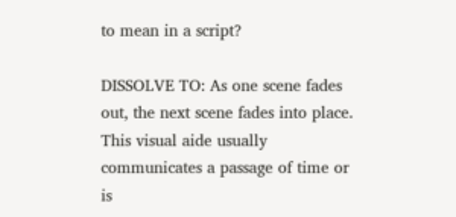to mean in a script?

DISSOLVE TO: As one scene fades out, the next scene fades into place. This visual aide usually communicates a passage of time or is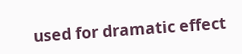used for dramatic effect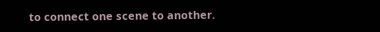to connect one scene to another.